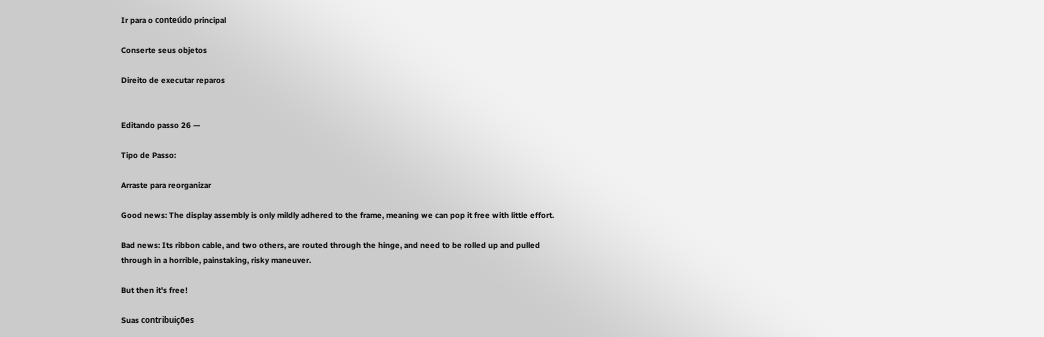Ir para o conteúdo principal

Conserte seus objetos

Direito de executar reparos


Editando passo 26 —

Tipo de Passo:

Arraste para reorganizar

Good news: The display assembly is only mildly adhered to the frame, meaning we can pop it free with little effort.

Bad news: Its ribbon cable, and two others, are routed through the hinge, and need to be rolled up and pulled through in a horrible, painstaking, risky maneuver.

But then it's free!

Suas contribuições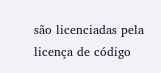são licenciadas pela licença de código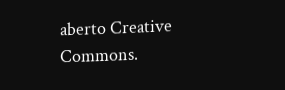aberto Creative Commons.